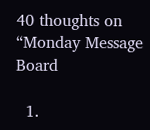40 thoughts on “Monday Message Board

  1.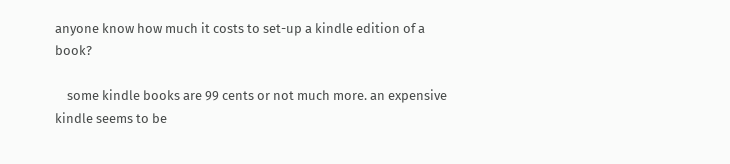anyone know how much it costs to set-up a kindle edition of a book?

    some kindle books are 99 cents or not much more. an expensive kindle seems to be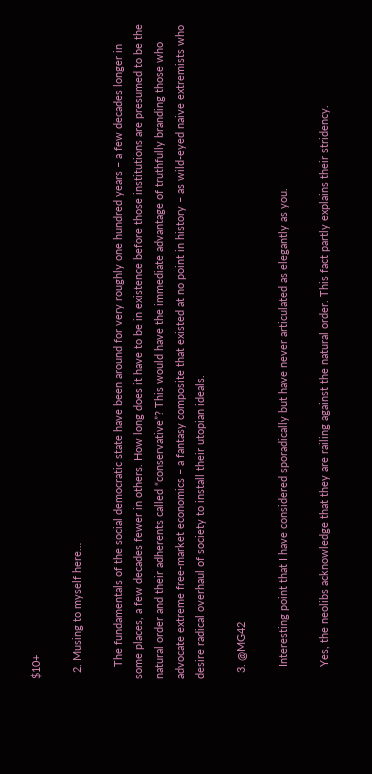$10+

  2. Musing to myself here…

    The fundamentals of the social democratic state have been around for very roughly one hundred years – a few decades longer in some places, a few decades fewer in others. How long does it have to be in existence before those institutions are presumed to be the natural order and their adherents called “conservative”? This would have the immediate advantage of truthfully branding those who advocate extreme free-market economics – a fantasy composite that existed at no point in history – as wild-eyed naive extremists who desire radical overhaul of society to install their utopian ideals.

  3. @MG42

    Interesting point that I have considered sporadically but have never articulated as elegantly as you.

    Yes, the neolibs acknowledge that they are railing against the natural order. This fact partly explains their stridency.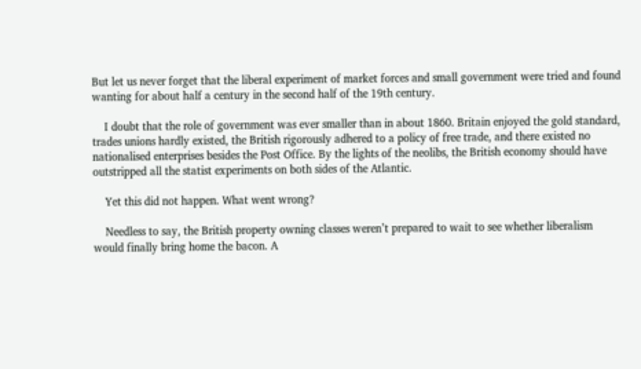But let us never forget that the liberal experiment of market forces and small government were tried and found wanting for about half a century in the second half of the 19th century.

    I doubt that the role of government was ever smaller than in about 1860. Britain enjoyed the gold standard, trades unions hardly existed, the British rigorously adhered to a policy of free trade, and there existed no nationalised enterprises besides the Post Office. By the lights of the neolibs, the British economy should have outstripped all the statist experiments on both sides of the Atlantic.

    Yet this did not happen. What went wrong?

    Needless to say, the British property owning classes weren’t prepared to wait to see whether liberalism would finally bring home the bacon. A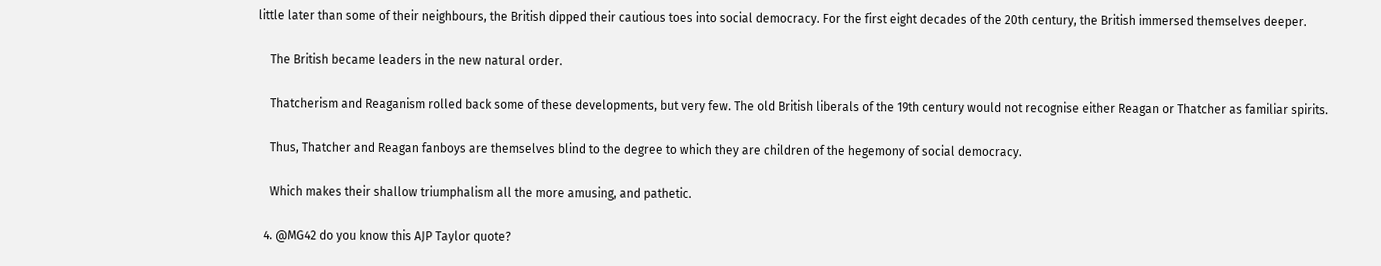little later than some of their neighbours, the British dipped their cautious toes into social democracy. For the first eight decades of the 20th century, the British immersed themselves deeper.

    The British became leaders in the new natural order.

    Thatcherism and Reaganism rolled back some of these developments, but very few. The old British liberals of the 19th century would not recognise either Reagan or Thatcher as familiar spirits.

    Thus, Thatcher and Reagan fanboys are themselves blind to the degree to which they are children of the hegemony of social democracy.

    Which makes their shallow triumphalism all the more amusing, and pathetic.

  4. @MG42 do you know this AJP Taylor quote?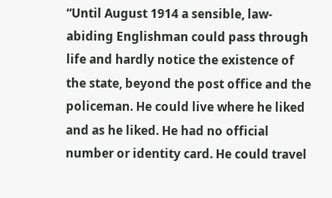“Until August 1914 a sensible, law-abiding Englishman could pass through life and hardly notice the existence of the state, beyond the post office and the policeman. He could live where he liked and as he liked. He had no official number or identity card. He could travel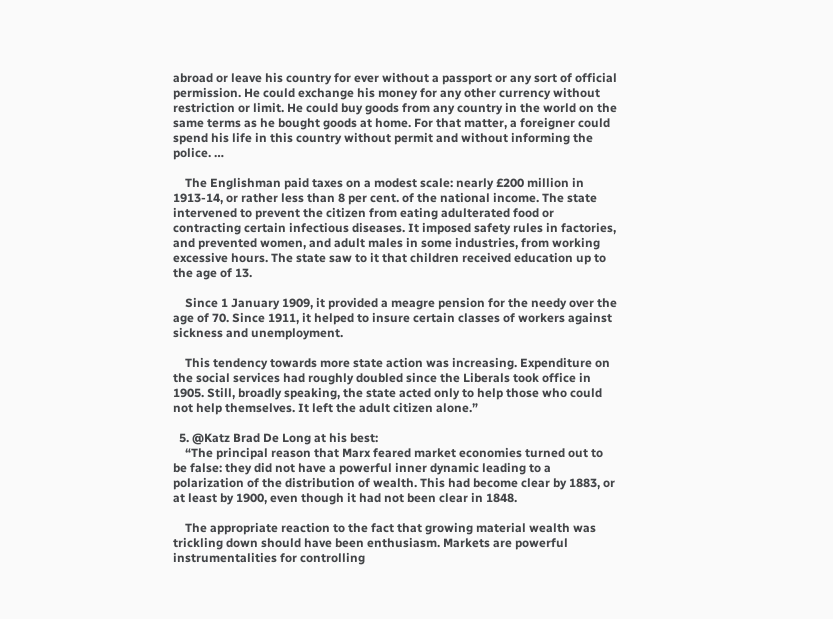abroad or leave his country for ever without a passport or any sort of official permission. He could exchange his money for any other currency without restriction or limit. He could buy goods from any country in the world on the same terms as he bought goods at home. For that matter, a foreigner could spend his life in this country without permit and without informing the police. …

    The Englishman paid taxes on a modest scale: nearly £200 million in 1913-14, or rather less than 8 per cent. of the national income. The state intervened to prevent the citizen from eating adulterated food or contracting certain infectious diseases. It imposed safety rules in factories, and prevented women, and adult males in some industries, from working excessive hours. The state saw to it that children received education up to the age of 13.

    Since 1 January 1909, it provided a meagre pension for the needy over the age of 70. Since 1911, it helped to insure certain classes of workers against sickness and unemployment.

    This tendency towards more state action was increasing. Expenditure on the social services had roughly doubled since the Liberals took office in 1905. Still, broadly speaking, the state acted only to help those who could not help themselves. It left the adult citizen alone.”

  5. @Katz Brad De Long at his best:
    “The principal reason that Marx feared market economies turned out to be false: they did not have a powerful inner dynamic leading to a polarization of the distribution of wealth. This had become clear by 1883, or at least by 1900, even though it had not been clear in 1848.

    The appropriate reaction to the fact that growing material wealth was trickling down should have been enthusiasm. Markets are powerful instrumentalities for controlling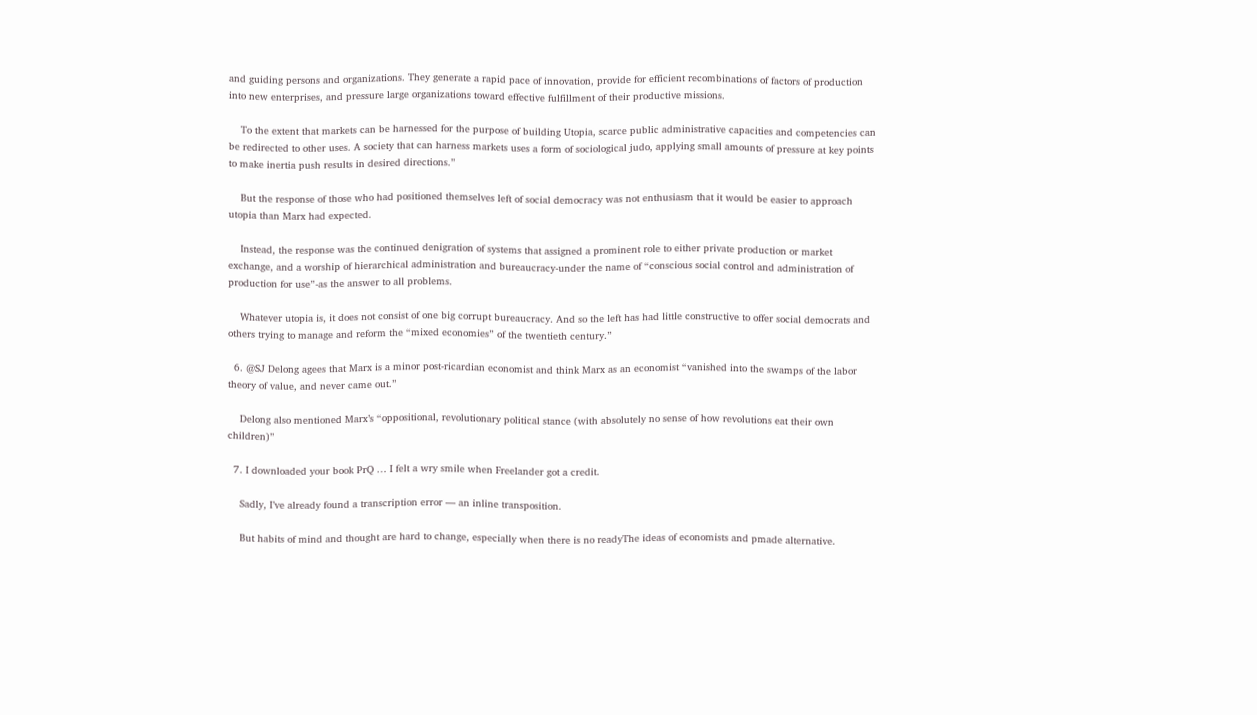and guiding persons and organizations. They generate a rapid pace of innovation, provide for efficient recombinations of factors of production into new enterprises, and pressure large organizations toward effective fulfillment of their productive missions.

    To the extent that markets can be harnessed for the purpose of building Utopia, scarce public administrative capacities and competencies can be redirected to other uses. A society that can harness markets uses a form of sociological judo, applying small amounts of pressure at key points to make inertia push results in desired directions.”

    But the response of those who had positioned themselves left of social democracy was not enthusiasm that it would be easier to approach utopia than Marx had expected.

    Instead, the response was the continued denigration of systems that assigned a prominent role to either private production or market exchange, and a worship of hierarchical administration and bureaucracy-under the name of “conscious social control and administration of production for use”-as the answer to all problems.

    Whatever utopia is, it does not consist of one big corrupt bureaucracy. And so the left has had little constructive to offer social democrats and others trying to manage and reform the “mixed economies” of the twentieth century.”

  6. @SJ Delong agees that Marx is a minor post-ricardian economist and think Marx as an economist “vanished into the swamps of the labor theory of value, and never came out.”

    Delong also mentioned Marx’s “oppositional, revolutionary political stance (with absolutely no sense of how revolutions eat their own children)”

  7. I downloaded your book PrQ … I felt a wry smile when Freelander got a credit.

    Sadly, I’ve already found a transcription error — an inline transposition.

    But habits of mind and thought are hard to change, especially when there is no readyThe ideas of economists and pmade alternative.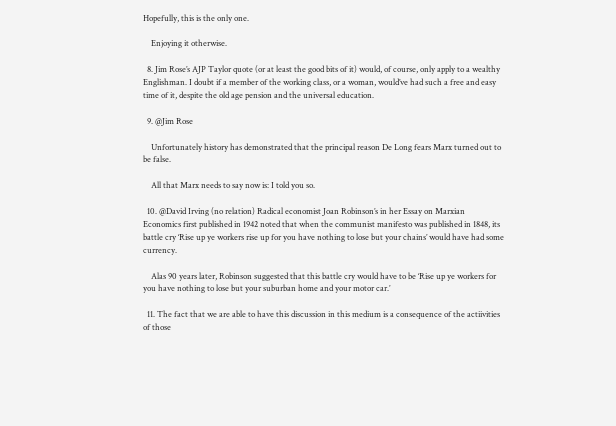Hopefully, this is the only one.

    Enjoying it otherwise.

  8. Jim Rose’s AJP Taylor quote (or at least the good bits of it) would, of course, only apply to a wealthy Englishman. I doubt if a member of the working class, or a woman, would’ve had such a free and easy time of it, despite the old age pension and the universal education.

  9. @Jim Rose

    Unfortunately history has demonstrated that the principal reason De Long fears Marx turned out to be false.

    All that Marx needs to say now is: I told you so.

  10. @David Irving (no relation) Radical economist Joan Robinson’s in her Essay on Marxian Economics first published in 1942 noted that when the communist manifesto was published in 1848, its battle cry ‘Rise up ye workers rise up for you have nothing to lose but your chains’ would have had some currency.

    Alas 90 years later, Robinson suggested that this battle cry would have to be ‘Rise up ye workers for you have nothing to lose but your suburban home and your motor car.’

  11. The fact that we are able to have this discussion in this medium is a consequence of the actiivities of those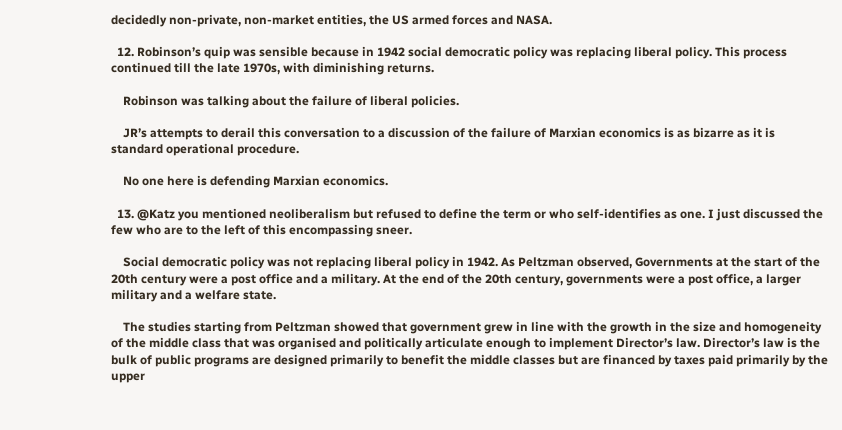decidedly non-private, non-market entities, the US armed forces and NASA.

  12. Robinson’s quip was sensible because in 1942 social democratic policy was replacing liberal policy. This process continued till the late 1970s, with diminishing returns.

    Robinson was talking about the failure of liberal policies.

    JR’s attempts to derail this conversation to a discussion of the failure of Marxian economics is as bizarre as it is standard operational procedure.

    No one here is defending Marxian economics.

  13. @Katz you mentioned neoliberalism but refused to define the term or who self-identifies as one. I just discussed the few who are to the left of this encompassing sneer.

    Social democratic policy was not replacing liberal policy in 1942. As Peltzman observed, Governments at the start of the 20th century were a post office and a military. At the end of the 20th century, governments were a post office, a larger military and a welfare state.

    The studies starting from Peltzman showed that government grew in line with the growth in the size and homogeneity of the middle class that was organised and politically articulate enough to implement Director’s law. Director’s law is the bulk of public programs are designed primarily to benefit the middle classes but are financed by taxes paid primarily by the upper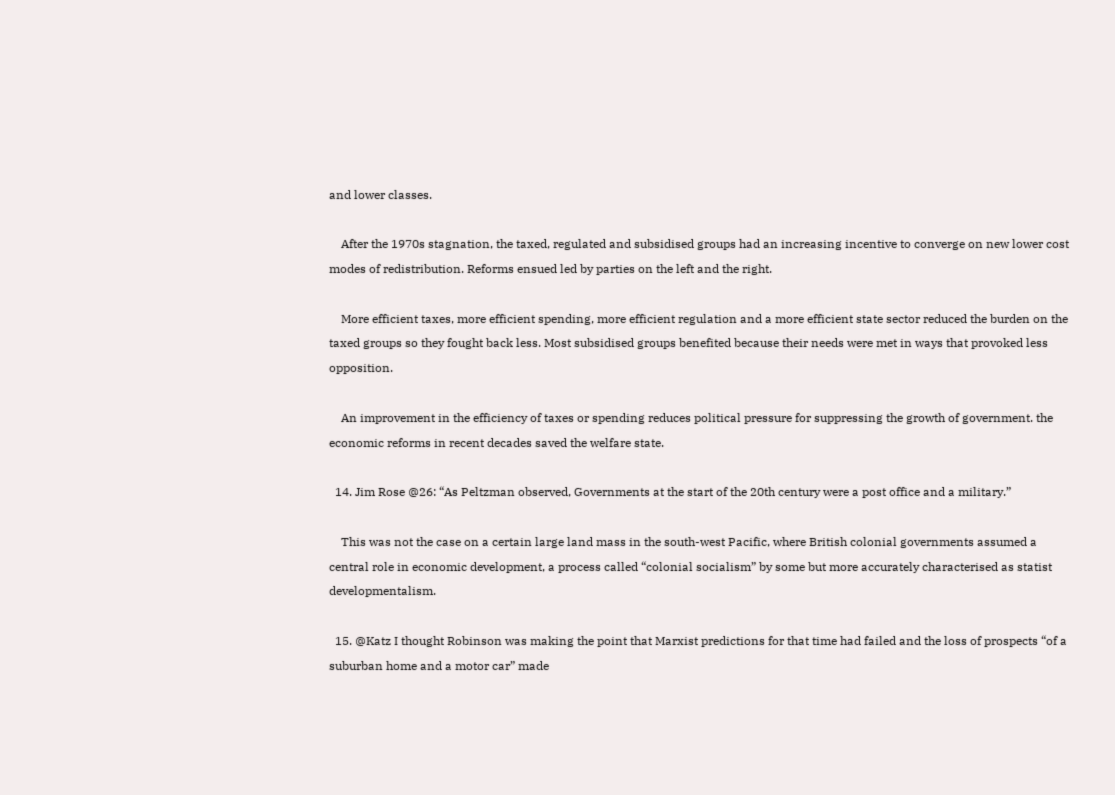and lower classes.

    After the 1970s stagnation, the taxed, regulated and subsidised groups had an increasing incentive to converge on new lower cost modes of redistribution. Reforms ensued led by parties on the left and the right.

    More efficient taxes, more efficient spending, more efficient regulation and a more efficient state sector reduced the burden on the taxed groups so they fought back less. Most subsidised groups benefited because their needs were met in ways that provoked less opposition.

    An improvement in the efficiency of taxes or spending reduces political pressure for suppressing the growth of government. the economic reforms in recent decades saved the welfare state.

  14. Jim Rose @26: “As Peltzman observed, Governments at the start of the 20th century were a post office and a military.”

    This was not the case on a certain large land mass in the south-west Pacific, where British colonial governments assumed a central role in economic development, a process called “colonial socialism” by some but more accurately characterised as statist developmentalism.

  15. @Katz I thought Robinson was making the point that Marxist predictions for that time had failed and the loss of prospects “of a suburban home and a motor car” made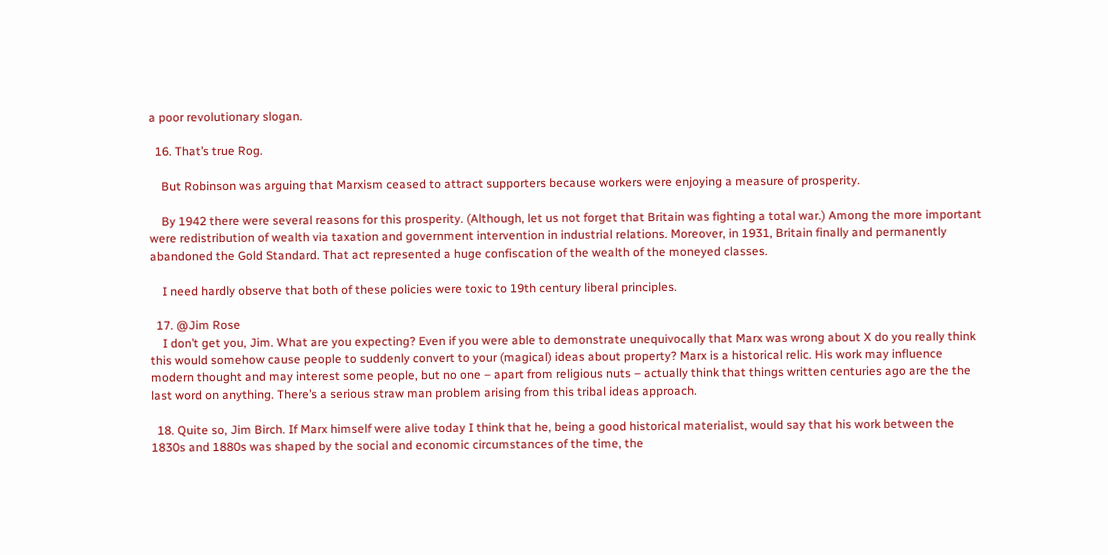a poor revolutionary slogan.

  16. That’s true Rog.

    But Robinson was arguing that Marxism ceased to attract supporters because workers were enjoying a measure of prosperity.

    By 1942 there were several reasons for this prosperity. (Although, let us not forget that Britain was fighting a total war.) Among the more important were redistribution of wealth via taxation and government intervention in industrial relations. Moreover, in 1931, Britain finally and permanently abandoned the Gold Standard. That act represented a huge confiscation of the wealth of the moneyed classes.

    I need hardly observe that both of these policies were toxic to 19th century liberal principles.

  17. @Jim Rose
    I don’t get you, Jim. What are you expecting? Even if you were able to demonstrate unequivocally that Marx was wrong about X do you really think this would somehow cause people to suddenly convert to your (magical) ideas about property? Marx is a historical relic. His work may influence modern thought and may interest some people, but no one – apart from religious nuts – actually think that things written centuries ago are the the last word on anything. There’s a serious straw man problem arising from this tribal ideas approach.

  18. Quite so, Jim Birch. If Marx himself were alive today I think that he, being a good historical materialist, would say that his work between the 1830s and 1880s was shaped by the social and economic circumstances of the time, the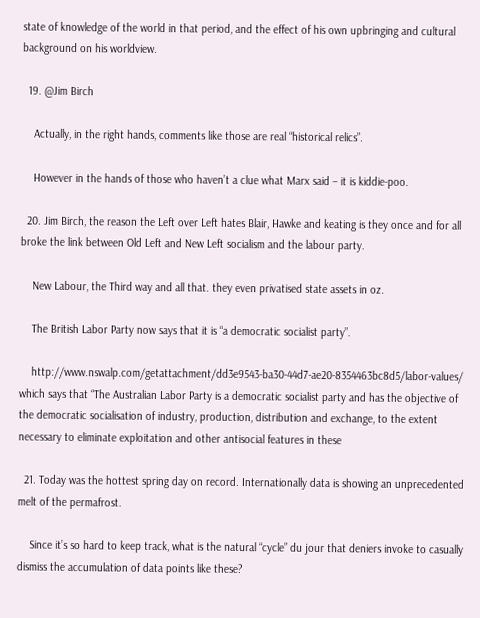state of knowledge of the world in that period, and the effect of his own upbringing and cultural background on his worldview.

  19. @Jim Birch

    Actually, in the right hands, comments like those are real “historical relics”.

    However in the hands of those who haven’t a clue what Marx said – it is kiddie-poo.

  20. Jim Birch, the reason the Left over Left hates Blair, Hawke and keating is they once and for all broke the link between Old Left and New Left socialism and the labour party.

    New Labour, the Third way and all that. they even privatised state assets in oz.

    The British Labor Party now says that it is “a democratic socialist party”.

    http://www.nswalp.com/getattachment/dd3e9543-ba30-44d7-ae20-8354463bc8d5/labor-values/ which says that “The Australian Labor Party is a democratic socialist party and has the objective of the democratic socialisation of industry, production, distribution and exchange, to the extent necessary to eliminate exploitation and other antisocial features in these

  21. Today was the hottest spring day on record. Internationally data is showing an unprecedented melt of the permafrost.

    Since it’s so hard to keep track, what is the natural “cycle” du jour that deniers invoke to casually dismiss the accumulation of data points like these?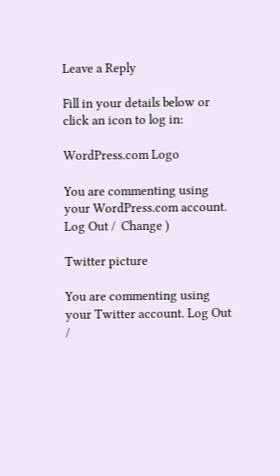Leave a Reply

Fill in your details below or click an icon to log in:

WordPress.com Logo

You are commenting using your WordPress.com account. Log Out /  Change )

Twitter picture

You are commenting using your Twitter account. Log Out /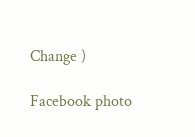Change )

Facebook photo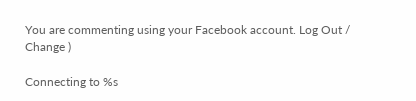You are commenting using your Facebook account. Log Out /  Change )

Connecting to %s